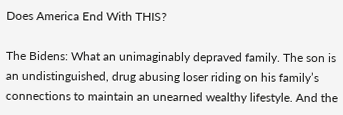Does America End With THIS?

The Bidens: What an unimaginably depraved family. The son is an undistinguished, drug abusing loser riding on his family’s connections to maintain an unearned wealthy lifestyle. And the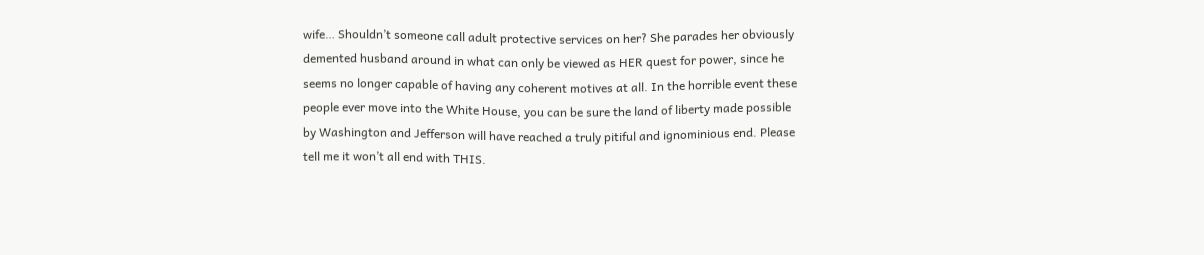wife… Shouldn’t someone call adult protective services on her? She parades her obviously demented husband around in what can only be viewed as HER quest for power, since he seems no longer capable of having any coherent motives at all. In the horrible event these people ever move into the White House, you can be sure the land of liberty made possible by Washington and Jefferson will have reached a truly pitiful and ignominious end. Please tell me it won’t all end with THIS.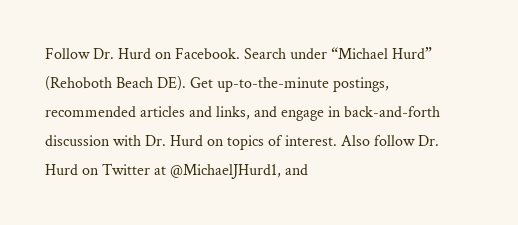Follow Dr. Hurd on Facebook. Search under “Michael Hurd” (Rehoboth Beach DE). Get up-to-the-minute postings, recommended articles and links, and engage in back-and-forth discussion with Dr. Hurd on topics of interest. Also follow Dr. Hurd on Twitter at @MichaelJHurd1, and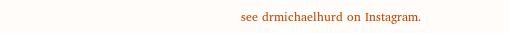see drmichaelhurd on Instagram.